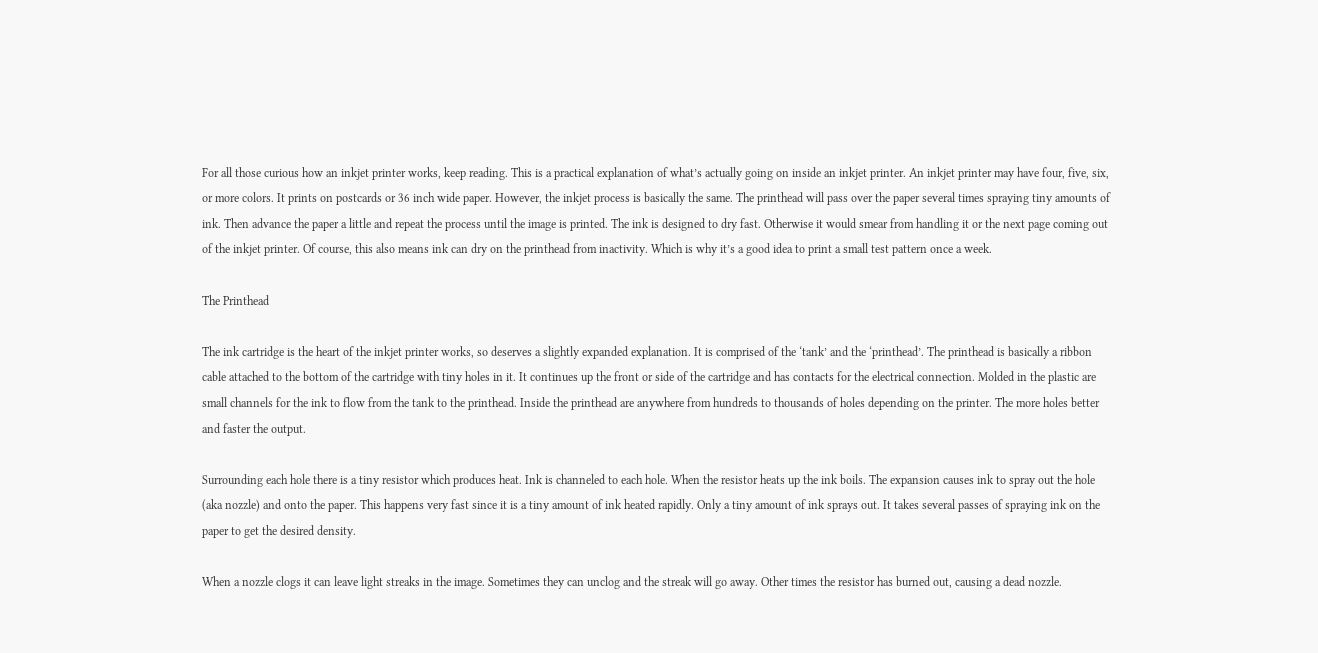For all those curious how an inkjet printer works, keep reading. This is a practical explanation of what’s actually going on inside an inkjet printer. An inkjet printer may have four, five, six, or more colors. It prints on postcards or 36 inch wide paper. However, the inkjet process is basically the same. The printhead will pass over the paper several times spraying tiny amounts of ink. Then advance the paper a little and repeat the process until the image is printed. The ink is designed to dry fast. Otherwise it would smear from handling it or the next page coming out of the inkjet printer. Of course, this also means ink can dry on the printhead from inactivity. Which is why it’s a good idea to print a small test pattern once a week.

The Printhead

The ink cartridge is the heart of the inkjet printer works, so deserves a slightly expanded explanation. It is comprised of the ‘tank’ and the ‘printhead’. The printhead is basically a ribbon cable attached to the bottom of the cartridge with tiny holes in it. It continues up the front or side of the cartridge and has contacts for the electrical connection. Molded in the plastic are small channels for the ink to flow from the tank to the printhead. Inside the printhead are anywhere from hundreds to thousands of holes depending on the printer. The more holes better and faster the output.

Surrounding each hole there is a tiny resistor which produces heat. Ink is channeled to each hole. When the resistor heats up the ink boils. The expansion causes ink to spray out the hole (aka nozzle) and onto the paper. This happens very fast since it is a tiny amount of ink heated rapidly. Only a tiny amount of ink sprays out. It takes several passes of spraying ink on the paper to get the desired density.

When a nozzle clogs it can leave light streaks in the image. Sometimes they can unclog and the streak will go away. Other times the resistor has burned out, causing a dead nozzle.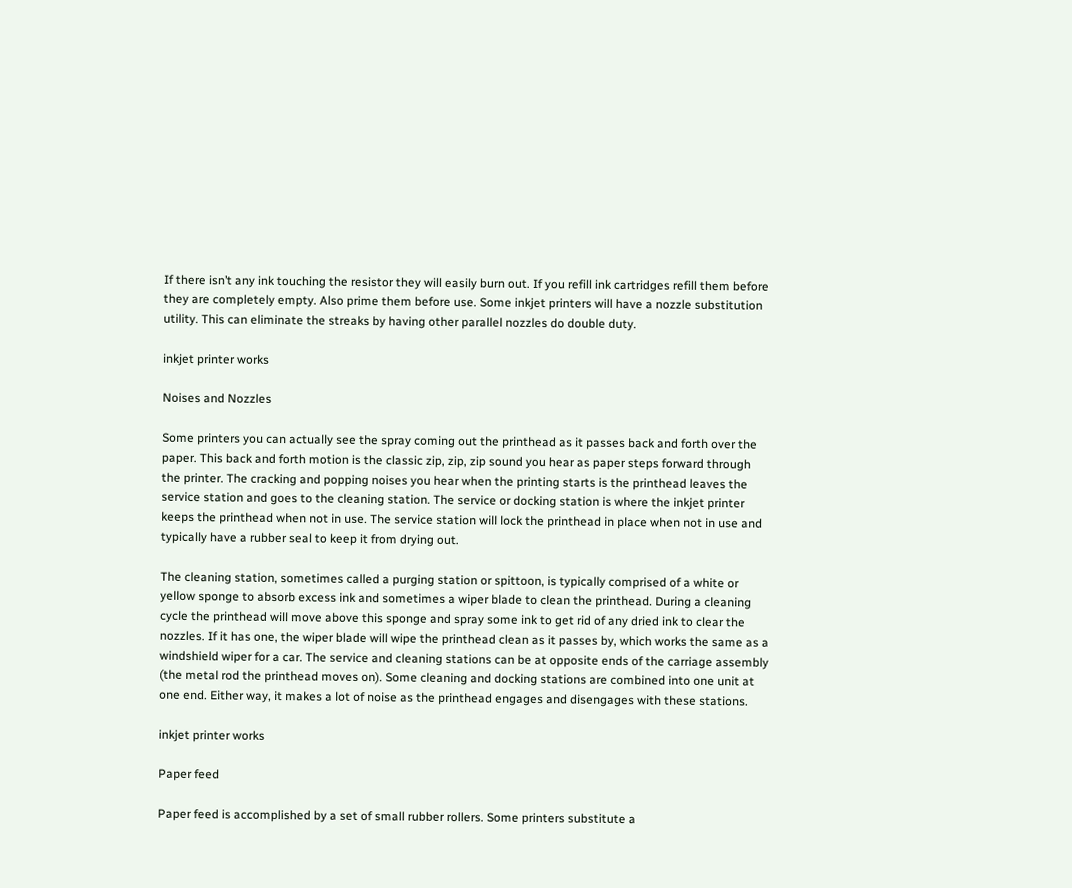If there isn’t any ink touching the resistor they will easily burn out. If you refill ink cartridges refill them before they are completely empty. Also prime them before use. Some inkjet printers will have a nozzle substitution utility. This can eliminate the streaks by having other parallel nozzles do double duty.

inkjet printer works

Noises and Nozzles

Some printers you can actually see the spray coming out the printhead as it passes back and forth over the paper. This back and forth motion is the classic zip, zip, zip sound you hear as paper steps forward through the printer. The cracking and popping noises you hear when the printing starts is the printhead leaves the service station and goes to the cleaning station. The service or docking station is where the inkjet printer keeps the printhead when not in use. The service station will lock the printhead in place when not in use and typically have a rubber seal to keep it from drying out.

The cleaning station, sometimes called a purging station or spittoon, is typically comprised of a white or yellow sponge to absorb excess ink and sometimes a wiper blade to clean the printhead. During a cleaning cycle the printhead will move above this sponge and spray some ink to get rid of any dried ink to clear the nozzles. If it has one, the wiper blade will wipe the printhead clean as it passes by, which works the same as a windshield wiper for a car. The service and cleaning stations can be at opposite ends of the carriage assembly (the metal rod the printhead moves on). Some cleaning and docking stations are combined into one unit at one end. Either way, it makes a lot of noise as the printhead engages and disengages with these stations.

inkjet printer works

Paper feed

Paper feed is accomplished by a set of small rubber rollers. Some printers substitute a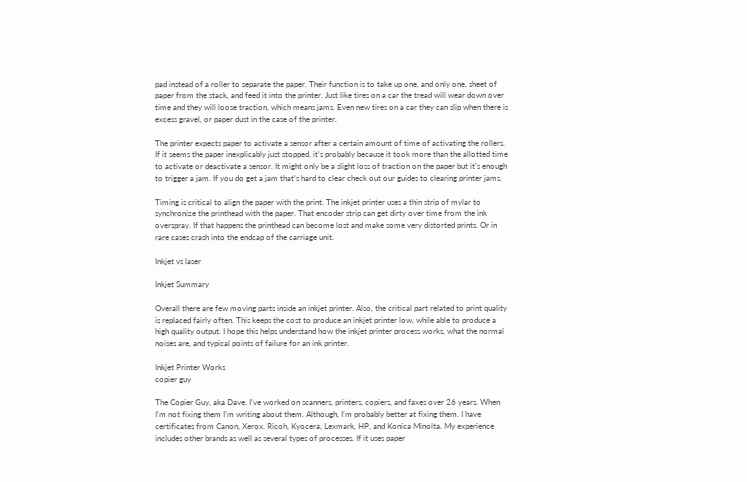pad instead of a roller to separate the paper. Their function is to take up one, and only one, sheet of paper from the stack, and feed it into the printer. Just like tires on a car the tread will wear down over time and they will loose traction, which means jams. Even new tires on a car they can slip when there is excess gravel, or paper dust in the case of the printer.

The printer expects paper to activate a sensor after a certain amount of time of activating the rollers. If it seems the paper inexplicably just stopped, it’s probably because it took more than the allotted time to activate or deactivate a sensor. It might only be a slight loss of traction on the paper but it’s enough to trigger a jam. If you do get a jam that’s hard to clear check out our guides to clearing printer jams.

Timing is critical to align the paper with the print. The inkjet printer uses a thin strip of mylar to synchronize the printhead with the paper. That encoder strip can get dirty over time from the ink overspray. If that happens the printhead can become lost and make some very distorted prints. Or in rare cases crash into the endcap of the carriage unit.

Inkjet vs laser

Inkjet Summary

Overall there are few moving parts inside an inkjet printer. Also, the critical part related to print quality is replaced fairly often. This keeps the cost to produce an inkjet printer low, while able to produce a high quality output. I hope this helps understand how the inkjet printer process works, what the normal noises are, and typical points of failure for an ink printer.

Inkjet Printer Works
copier guy

The Copier Guy, aka Dave. I’ve worked on scanners, printers, copiers, and faxes over 26 years. When I’m not fixing them I’m writing about them. Although, I’m probably better at fixing them. I have certificates from Canon, Xerox. Ricoh, Kyocera, Lexmark, HP, and Konica Minolta. My experience includes other brands as well as several types of processes. If it uses paper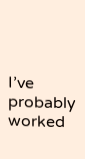I’ve probably worked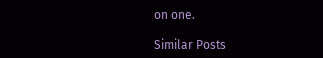on one.

Similar Posts